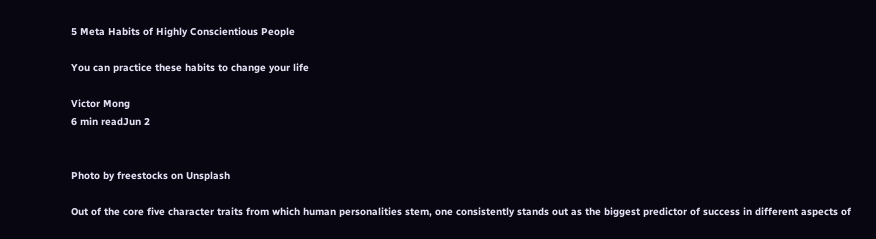5 Meta Habits of Highly Conscientious People

You can practice these habits to change your life

Victor Mong
6 min readJun 2


Photo by freestocks on Unsplash

Out of the core five character traits from which human personalities stem, one consistently stands out as the biggest predictor of success in different aspects of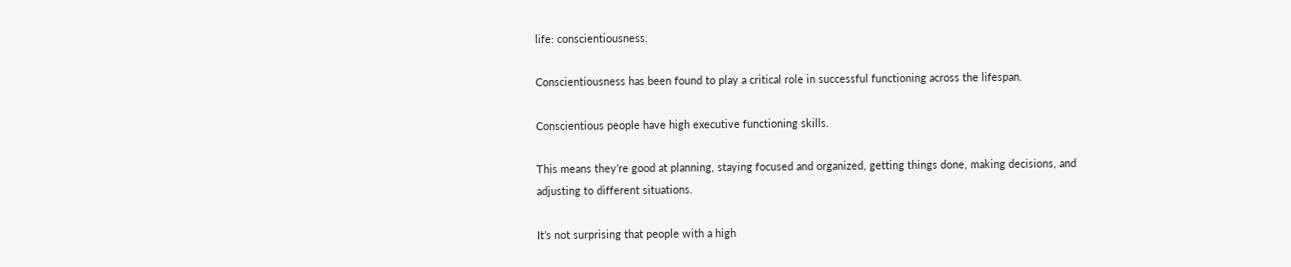life: conscientiousness.

Conscientiousness has been found to play a critical role in successful functioning across the lifespan.

Conscientious people have high executive functioning skills.

This means they’re good at planning, staying focused and organized, getting things done, making decisions, and adjusting to different situations.

It’s not surprising that people with a high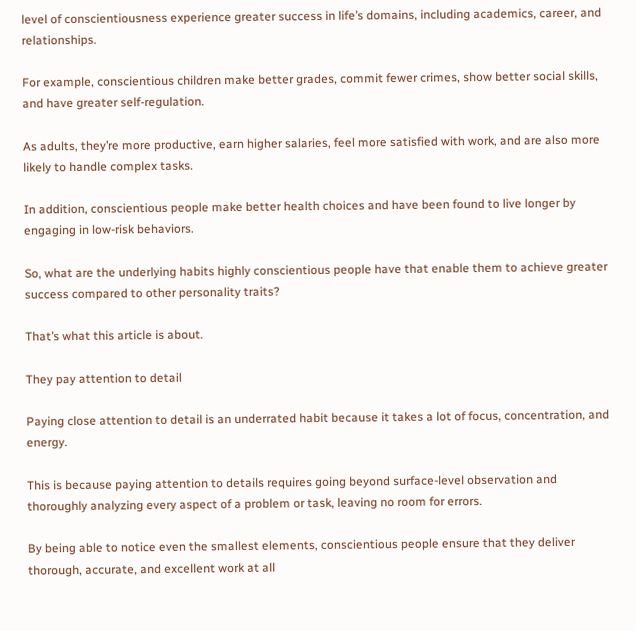level of conscientiousness experience greater success in life’s domains, including academics, career, and relationships.

For example, conscientious children make better grades, commit fewer crimes, show better social skills, and have greater self-regulation.

As adults, they’re more productive, earn higher salaries, feel more satisfied with work, and are also more likely to handle complex tasks.

In addition, conscientious people make better health choices and have been found to live longer by engaging in low-risk behaviors.

So, what are the underlying habits highly conscientious people have that enable them to achieve greater success compared to other personality traits?

That’s what this article is about.

They pay attention to detail

Paying close attention to detail is an underrated habit because it takes a lot of focus, concentration, and energy.

This is because paying attention to details requires going beyond surface-level observation and thoroughly analyzing every aspect of a problem or task, leaving no room for errors.

By being able to notice even the smallest elements, conscientious people ensure that they deliver thorough, accurate, and excellent work at all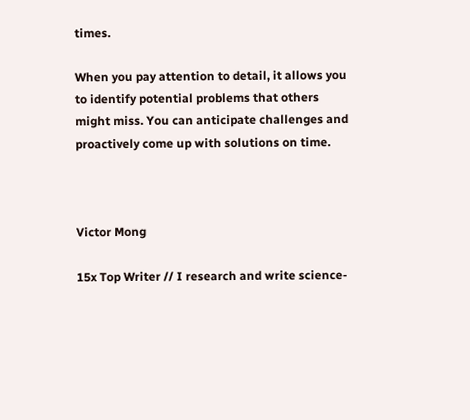times.

When you pay attention to detail, it allows you to identify potential problems that others might miss. You can anticipate challenges and proactively come up with solutions on time.



Victor Mong

15x Top Writer // I research and write science-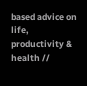based advice on life, productivity & health //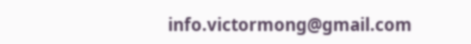info.victormong@gmail.com